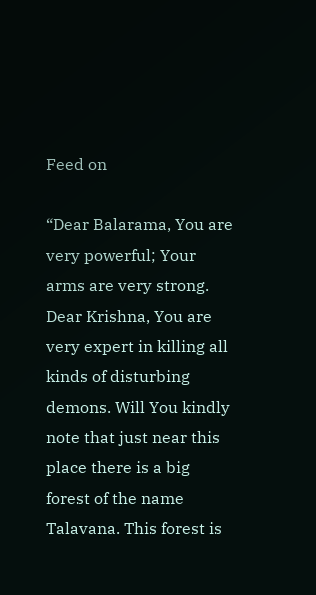Feed on

“Dear Balarama, You are very powerful; Your arms are very strong. Dear Krishna, You are very expert in killing all kinds of disturbing demons. Will You kindly note that just near this place there is a big forest of the name Talavana. This forest is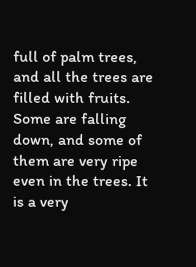full of palm trees, and all the trees are filled with fruits. Some are falling down, and some of them are very ripe even in the trees. It is a very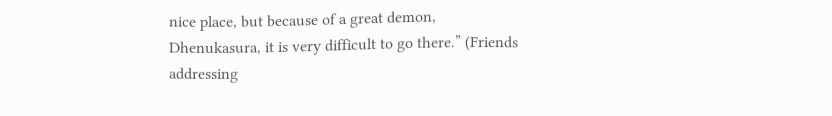nice place, but because of a great demon, Dhenukasura, it is very difficult to go there.” (Friends addressing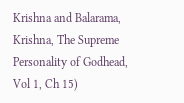Krishna and Balarama, Krishna, The Supreme Personality of Godhead, Vol 1, Ch 15)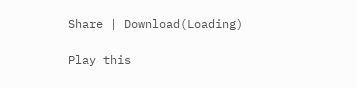Share | Download(Loading)

Play this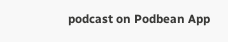podcast on Podbean App